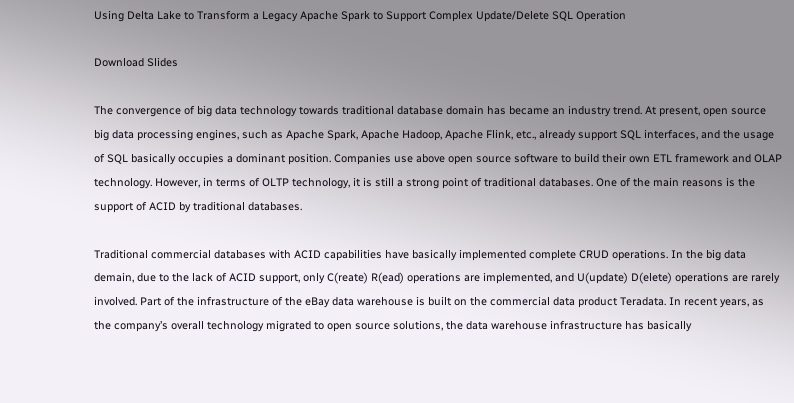Using Delta Lake to Transform a Legacy Apache Spark to Support Complex Update/Delete SQL Operation

Download Slides

The convergence of big data technology towards traditional database domain has became an industry trend. At present, open source big data processing engines, such as Apache Spark, Apache Hadoop, Apache Flink, etc., already support SQL interfaces, and the usage of SQL basically occupies a dominant position. Companies use above open source software to build their own ETL framework and OLAP technology. However, in terms of OLTP technology, it is still a strong point of traditional databases. One of the main reasons is the support of ACID by traditional databases.

Traditional commercial databases with ACID capabilities have basically implemented complete CRUD operations. In the big data demain, due to the lack of ACID support, only C(reate) R(ead) operations are implemented, and U(update) D(elete) operations are rarely involved. Part of the infrastructure of the eBay data warehouse is built on the commercial data product Teradata. In recent years, as the company’s overall technology migrated to open source solutions, the data warehouse infrastructure has basically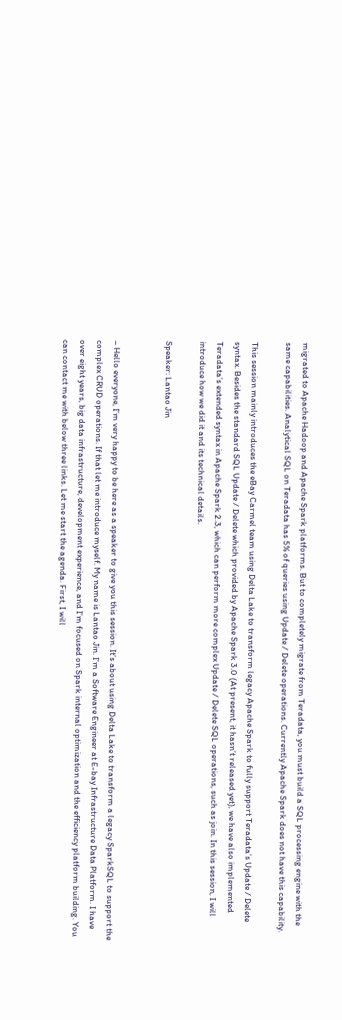migrated to Apache Hadoop and Apache Spark platforms. But to completely migrate from Teradata, you must build a SQL processing engine with the same capabilities. Analytical SQL on Teradata has 5% of queries using Update / Delete operations. Currently Apache Spark does not have this capability.

This session mainly introduces the eBay Carmel team using Delta Lake to transform legacy Apache Spark to fully support Teradata’s Update / Delete syntax. Besides the standard SQL Update / Delete which provided by Apache Spark 3.0 (At present, it hasn’t released yet), we have also implemented Teradata’s extended syntax in Apache Spark 2.3, which can perform more complex Update / Delete SQL operations, such as join. In this session, I will introduce how we did it and its technical details.

Speaker: Lantao Jin


– Hello everyone, I’m very happy to be here as a speaker to give you this session. It’s about using Delta Lake to transform a legacy SparkSQL to support the complex CRUD operations. If that let me introduce myself. My name is Lantao Jin. I’m a Software Engineer at E-bay Infrastructure Data Platform. I have over eight years, big data infrastructure, development experience, and I’m focused on Spark internal optimization and the efficiency platform building. You can contact me with below three links. Let me start the agenda. First, I will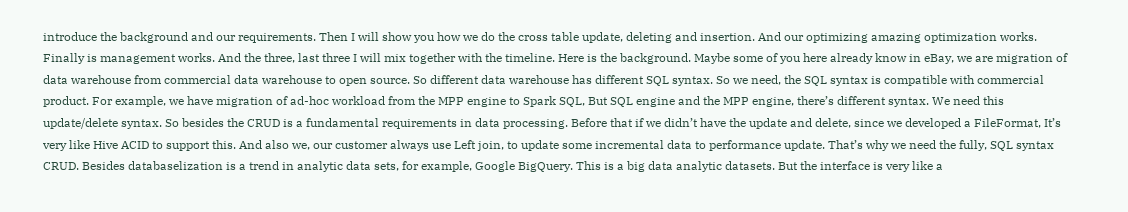introduce the background and our requirements. Then I will show you how we do the cross table update, deleting and insertion. And our optimizing amazing optimization works. Finally is management works. And the three, last three I will mix together with the timeline. Here is the background. Maybe some of you here already know in eBay, we are migration of data warehouse from commercial data warehouse to open source. So different data warehouse has different SQL syntax. So we need, the SQL syntax is compatible with commercial product. For example, we have migration of ad-hoc workload from the MPP engine to Spark SQL, But SQL engine and the MPP engine, there’s different syntax. We need this update/delete syntax. So besides the CRUD is a fundamental requirements in data processing. Before that if we didn’t have the update and delete, since we developed a FileFormat, It’s very like Hive ACID to support this. And also we, our customer always use Left join, to update some incremental data to performance update. That’s why we need the fully, SQL syntax CRUD. Besides databaselization is a trend in analytic data sets, for example, Google BigQuery. This is a big data analytic datasets. But the interface is very like a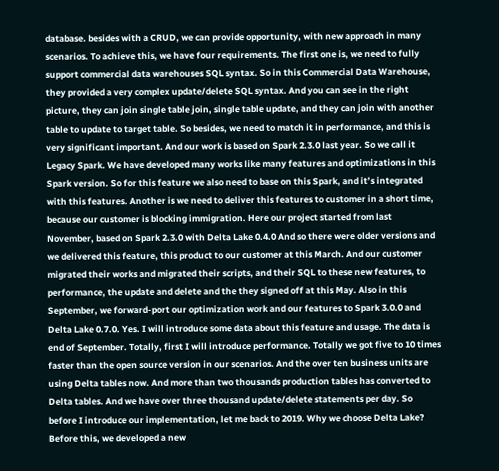database. besides with a CRUD, we can provide opportunity, with new approach in many scenarios. To achieve this, we have four requirements. The first one is, we need to fully support commercial data warehouses SQL syntax. So in this Commercial Data Warehouse, they provided a very complex update/delete SQL syntax. And you can see in the right picture, they can join single table join, single table update, and they can join with another table to update to target table. So besides, we need to match it in performance, and this is very significant important. And our work is based on Spark 2.3.0 last year. So we call it Legacy Spark. We have developed many works like many features and optimizations in this Spark version. So for this feature we also need to base on this Spark, and it’s integrated with this features. Another is we need to deliver this features to customer in a short time, because our customer is blocking immigration. Here our project started from last November, based on Spark 2.3.0 with Delta Lake 0.4.0 And so there were older versions and we delivered this feature, this product to our customer at this March. And our customer migrated their works and migrated their scripts, and their SQL to these new features, to performance, the update and delete and the they signed off at this May. Also in this September, we forward-port our optimization work and our features to Spark 3.0.0 and Delta Lake 0.7.0. Yes. I will introduce some data about this feature and usage. The data is end of September. Totally, first I will introduce performance. Totally we got five to 10 times faster than the open source version in our scenarios. And the over ten business units are using Delta tables now. And more than two thousands production tables has converted to Delta tables. And we have over three thousand update/delete statements per day. So before I introduce our implementation, let me back to 2019. Why we choose Delta Lake? Before this, we developed a new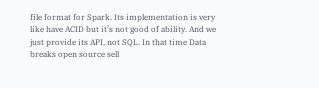file format for Spark. Its implementation is very like have ACID but it’s not good of ability. And we just provide its API, not SQL. In that time Data breaks open source sell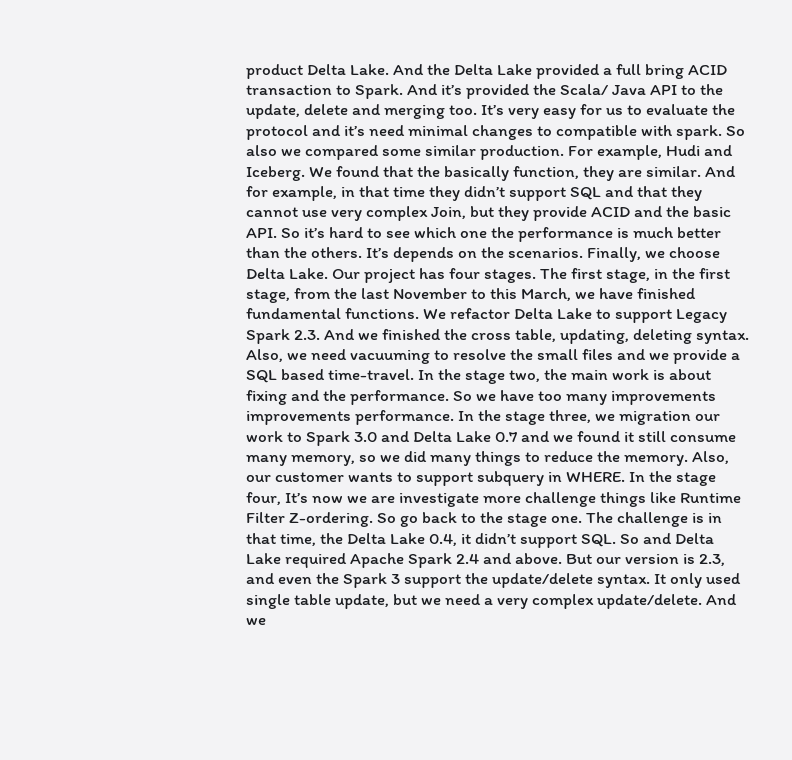product Delta Lake. And the Delta Lake provided a full bring ACID transaction to Spark. And it’s provided the Scala/ Java API to the update, delete and merging too. It’s very easy for us to evaluate the protocol and it’s need minimal changes to compatible with spark. So also we compared some similar production. For example, Hudi and Iceberg. We found that the basically function, they are similar. And for example, in that time they didn’t support SQL and that they cannot use very complex Join, but they provide ACID and the basic API. So it’s hard to see which one the performance is much better than the others. It’s depends on the scenarios. Finally, we choose Delta Lake. Our project has four stages. The first stage, in the first stage, from the last November to this March, we have finished fundamental functions. We refactor Delta Lake to support Legacy Spark 2.3. And we finished the cross table, updating, deleting syntax. Also, we need vacuuming to resolve the small files and we provide a SQL based time-travel. In the stage two, the main work is about fixing and the performance. So we have too many improvements improvements performance. In the stage three, we migration our work to Spark 3.0 and Delta Lake 0.7 and we found it still consume many memory, so we did many things to reduce the memory. Also, our customer wants to support subquery in WHERE. In the stage four, It’s now we are investigate more challenge things like Runtime Filter Z-ordering. So go back to the stage one. The challenge is in that time, the Delta Lake 0.4, it didn’t support SQL. So and Delta Lake required Apache Spark 2.4 and above. But our version is 2.3, and even the Spark 3 support the update/delete syntax. It only used single table update, but we need a very complex update/delete. And we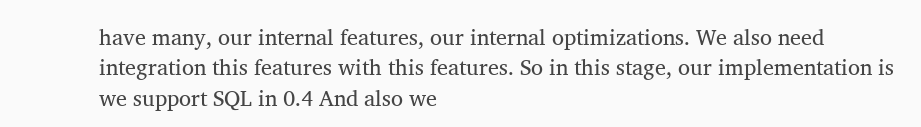have many, our internal features, our internal optimizations. We also need integration this features with this features. So in this stage, our implementation is we support SQL in 0.4 And also we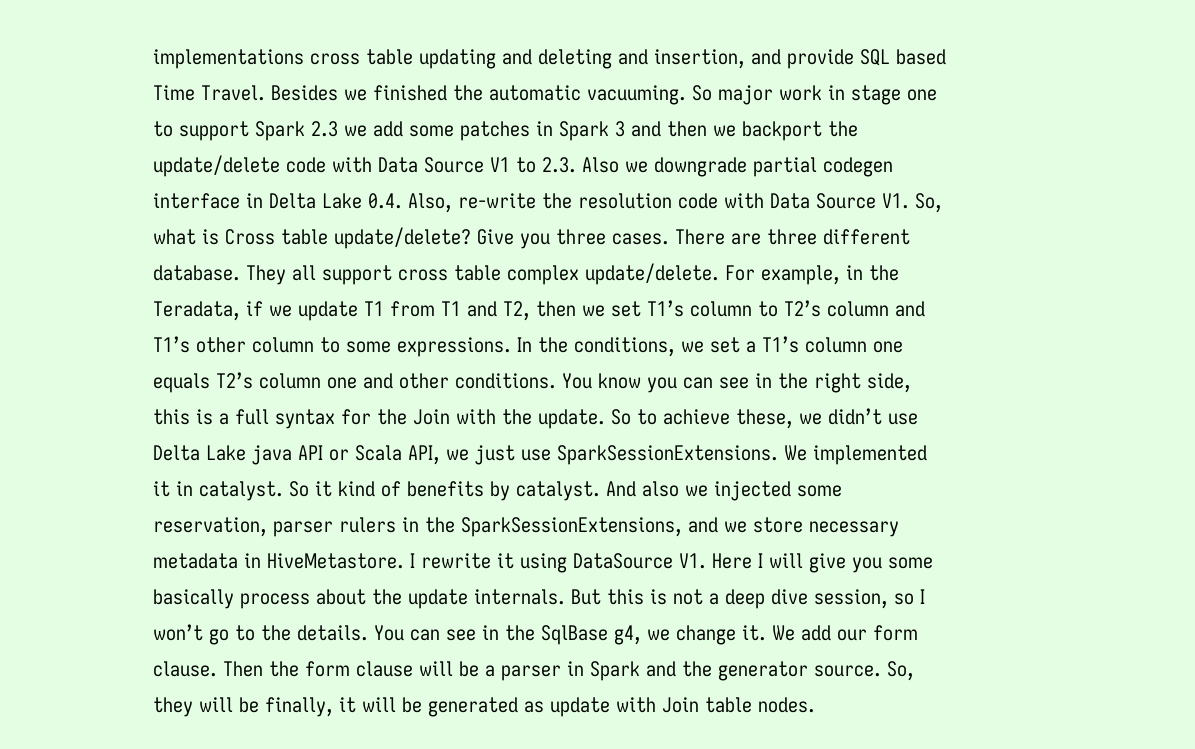implementations cross table updating and deleting and insertion, and provide SQL based Time Travel. Besides we finished the automatic vacuuming. So major work in stage one to support Spark 2.3 we add some patches in Spark 3 and then we backport the update/delete code with Data Source V1 to 2.3. Also we downgrade partial codegen interface in Delta Lake 0.4. Also, re-write the resolution code with Data Source V1. So, what is Cross table update/delete? Give you three cases. There are three different database. They all support cross table complex update/delete. For example, in the Teradata, if we update T1 from T1 and T2, then we set T1’s column to T2’s column and T1’s other column to some expressions. In the conditions, we set a T1’s column one equals T2’s column one and other conditions. You know you can see in the right side, this is a full syntax for the Join with the update. So to achieve these, we didn’t use Delta Lake java API or Scala API, we just use SparkSessionExtensions. We implemented it in catalyst. So it kind of benefits by catalyst. And also we injected some reservation, parser rulers in the SparkSessionExtensions, and we store necessary metadata in HiveMetastore. I rewrite it using DataSource V1. Here I will give you some basically process about the update internals. But this is not a deep dive session, so I won’t go to the details. You can see in the SqlBase g4, we change it. We add our form clause. Then the form clause will be a parser in Spark and the generator source. So, they will be finally, it will be generated as update with Join table nodes.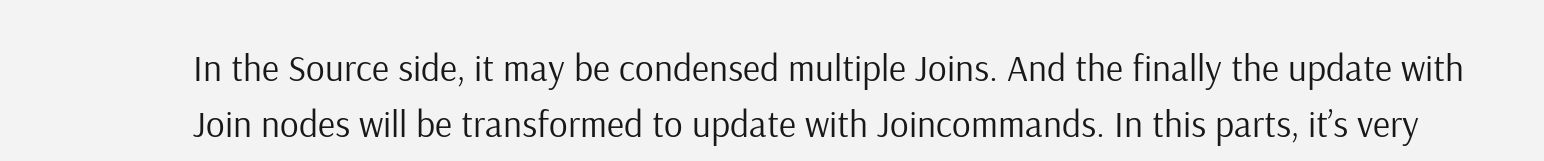In the Source side, it may be condensed multiple Joins. And the finally the update with Join nodes will be transformed to update with Joincommands. In this parts, it’s very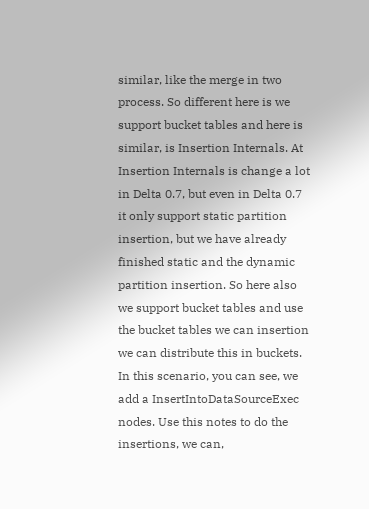similar, like the merge in two process. So different here is we support bucket tables and here is similar, is Insertion Internals. At Insertion Internals is change a lot in Delta 0.7, but even in Delta 0.7 it only support static partition insertion, but we have already finished static and the dynamic partition insertion. So here also we support bucket tables and use the bucket tables we can insertion we can distribute this in buckets. In this scenario, you can see, we add a InsertIntoDataSourceExec nodes. Use this notes to do the insertions, we can,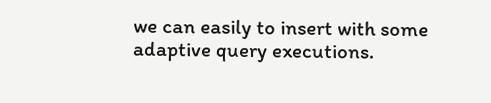we can easily to insert with some adaptive query executions.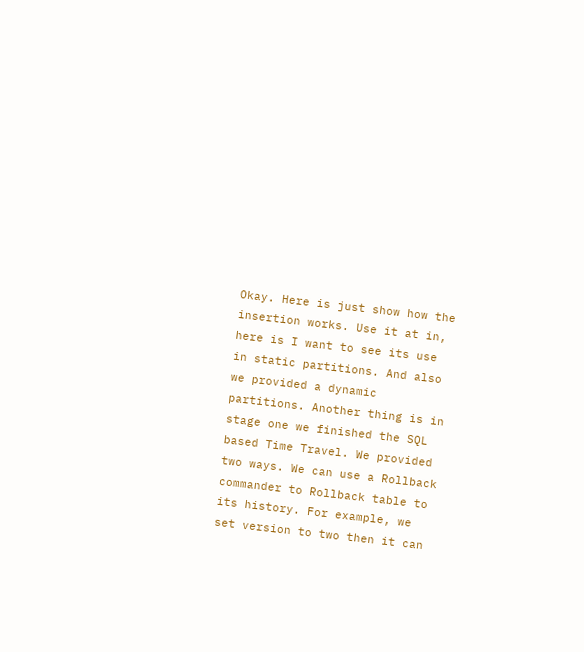Okay. Here is just show how the insertion works. Use it at in, here is I want to see its use in static partitions. And also we provided a dynamic partitions. Another thing is in stage one we finished the SQL based Time Travel. We provided two ways. We can use a Rollback commander to Rollback table to its history. For example, we set version to two then it can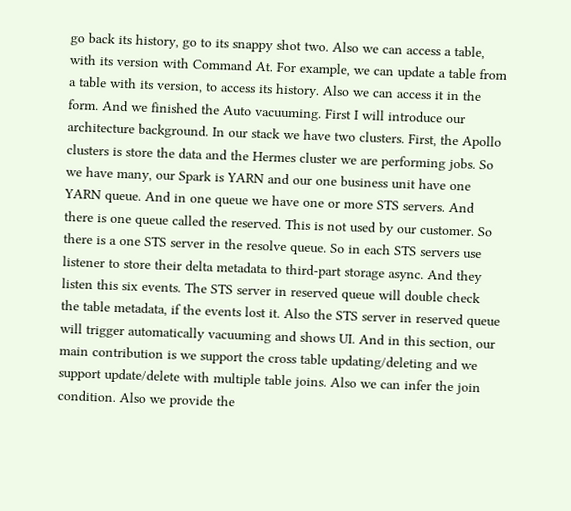go back its history, go to its snappy shot two. Also we can access a table, with its version with Command At. For example, we can update a table from a table with its version, to access its history. Also we can access it in the form. And we finished the Auto vacuuming. First I will introduce our architecture background. In our stack we have two clusters. First, the Apollo clusters is store the data and the Hermes cluster we are performing jobs. So we have many, our Spark is YARN and our one business unit have one YARN queue. And in one queue we have one or more STS servers. And there is one queue called the reserved. This is not used by our customer. So there is a one STS server in the resolve queue. So in each STS servers use listener to store their delta metadata to third-part storage async. And they listen this six events. The STS server in reserved queue will double check the table metadata, if the events lost it. Also the STS server in reserved queue will trigger automatically vacuuming and shows UI. And in this section, our main contribution is we support the cross table updating/deleting and we support update/delete with multiple table joins. Also we can infer the join condition. Also we provide the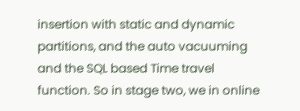insertion with static and dynamic partitions, and the auto vacuuming and the SQL based Time travel function. So in stage two, we in online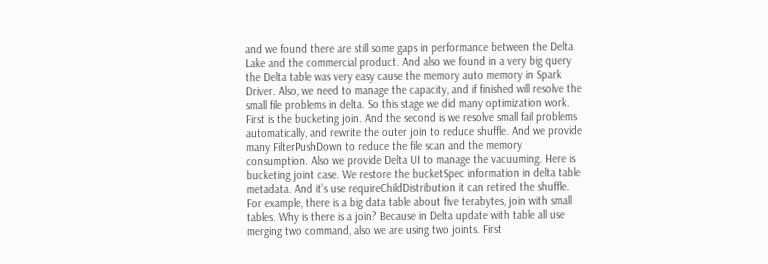and we found there are still some gaps in performance between the Delta Lake and the commercial product. And also we found in a very big query the Delta table was very easy cause the memory auto memory in Spark Driver. Also, we need to manage the capacity, and if finished will resolve the small file problems in delta. So this stage we did many optimization work. First is the bucketing join. And the second is we resolve small fail problems automatically, and rewrite the outer join to reduce shuffle. And we provide many FilterPushDown to reduce the file scan and the memory consumption. Also we provide Delta UI to manage the vacuuming. Here is bucketing joint case. We restore the bucketSpec information in delta table metadata. And it’s use requireChildDistribution it can retired the shuffle. For example, there is a big data table about five terabytes, join with small tables. Why is there is a join? Because in Delta update with table all use merging two command, also we are using two joints. First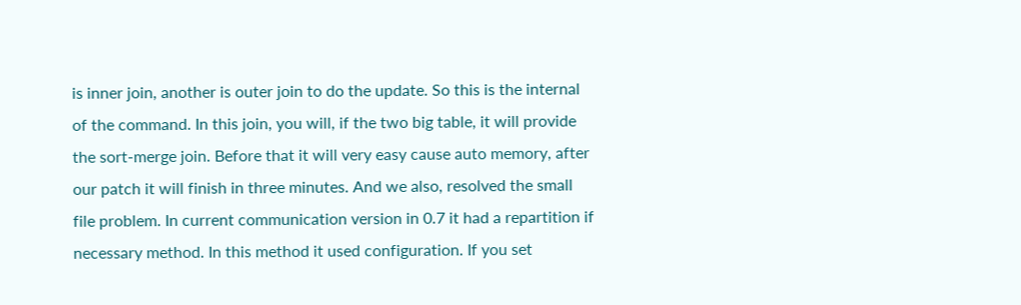is inner join, another is outer join to do the update. So this is the internal of the command. In this join, you will, if the two big table, it will provide the sort-merge join. Before that it will very easy cause auto memory, after our patch it will finish in three minutes. And we also, resolved the small file problem. In current communication version in 0.7 it had a repartition if necessary method. In this method it used configuration. If you set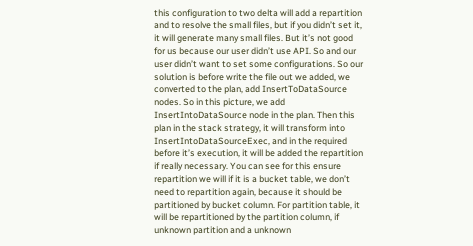this configuration to two delta will add a repartition and to resolve the small files, but if you didn’t set it, it will generate many small files. But it’s not good for us because our user didn’t use API. So and our user didn’t want to set some configurations. So our solution is before write the file out we added, we converted to the plan, add InsertToDataSource nodes. So in this picture, we add InsertIntoDataSource node in the plan. Then this plan in the stack strategy, it will transform into InsertIntoDataSourceExec, and in the required before it’s execution, it will be added the repartition if really necessary. You can see for this ensure repartition we will if it is a bucket table, we don’t need to repartition again, because it should be partitioned by bucket column. For partition table, it will be repartitioned by the partition column, if unknown partition and a unknown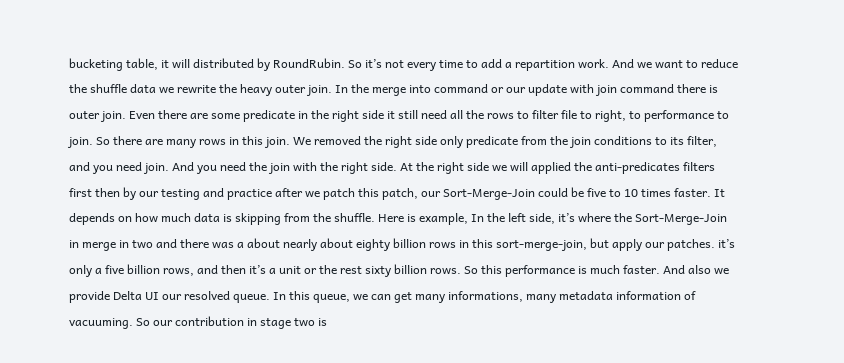bucketing table, it will distributed by RoundRubin. So it’s not every time to add a repartition work. And we want to reduce the shuffle data we rewrite the heavy outer join. In the merge into command or our update with join command there is outer join. Even there are some predicate in the right side it still need all the rows to filter file to right, to performance to join. So there are many rows in this join. We removed the right side only predicate from the join conditions to its filter, and you need join. And you need the join with the right side. At the right side we will applied the anti-predicates filters first then by our testing and practice after we patch this patch, our Sort-Merge-Join could be five to 10 times faster. It depends on how much data is skipping from the shuffle. Here is example, In the left side, it’s where the Sort-Merge-Join in merge in two and there was a about nearly about eighty billion rows in this sort-merge-join, but apply our patches. it’s only a five billion rows, and then it’s a unit or the rest sixty billion rows. So this performance is much faster. And also we provide Delta UI our resolved queue. In this queue, we can get many informations, many metadata information of vacuuming. So our contribution in stage two is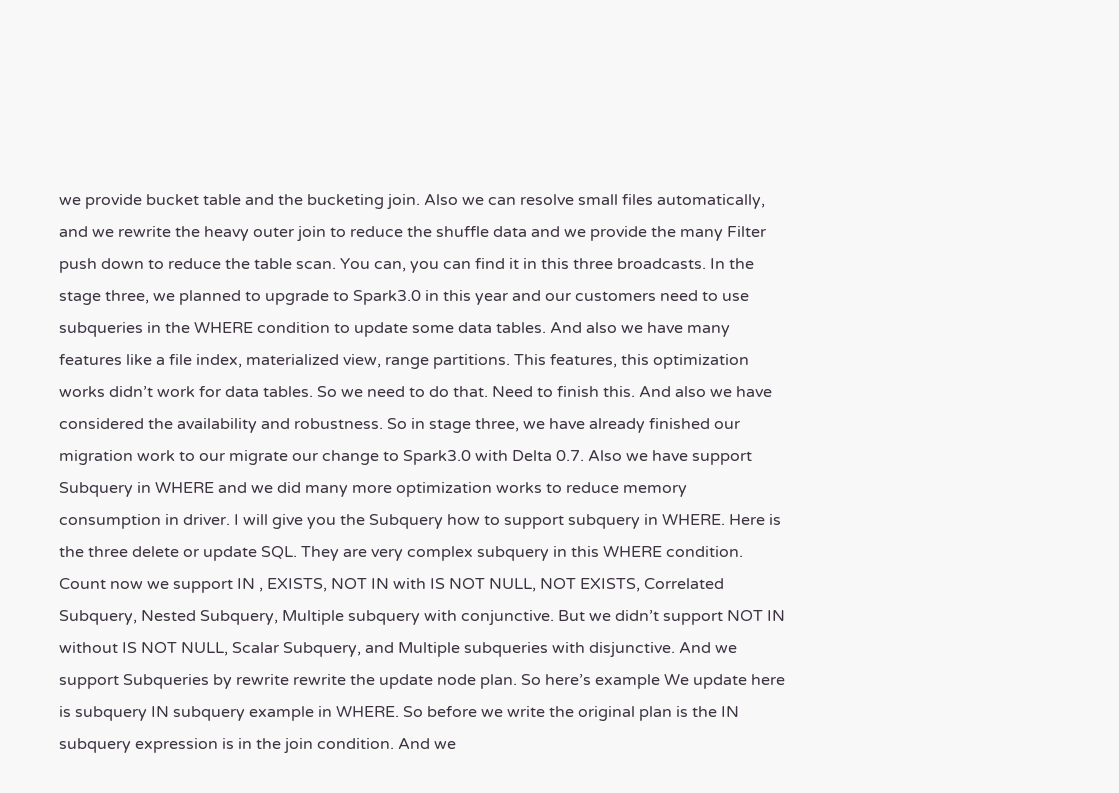we provide bucket table and the bucketing join. Also we can resolve small files automatically, and we rewrite the heavy outer join to reduce the shuffle data and we provide the many Filter push down to reduce the table scan. You can, you can find it in this three broadcasts. In the stage three, we planned to upgrade to Spark3.0 in this year and our customers need to use subqueries in the WHERE condition to update some data tables. And also we have many features like a file index, materialized view, range partitions. This features, this optimization works didn’t work for data tables. So we need to do that. Need to finish this. And also we have considered the availability and robustness. So in stage three, we have already finished our migration work to our migrate our change to Spark3.0 with Delta 0.7. Also we have support Subquery in WHERE and we did many more optimization works to reduce memory consumption in driver. I will give you the Subquery how to support subquery in WHERE. Here is the three delete or update SQL. They are very complex subquery in this WHERE condition. Count now we support IN , EXISTS, NOT IN with IS NOT NULL, NOT EXISTS, Correlated Subquery, Nested Subquery, Multiple subquery with conjunctive. But we didn’t support NOT IN without IS NOT NULL, Scalar Subquery, and Multiple subqueries with disjunctive. And we support Subqueries by rewrite rewrite the update node plan. So here’s example We update here is subquery IN subquery example in WHERE. So before we write the original plan is the IN subquery expression is in the join condition. And we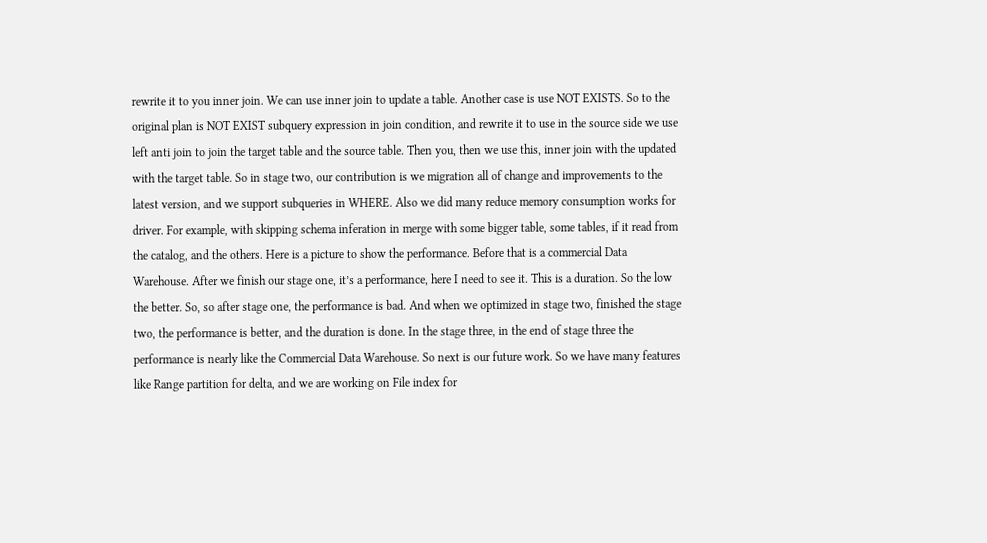rewrite it to you inner join. We can use inner join to update a table. Another case is use NOT EXISTS. So to the original plan is NOT EXIST subquery expression in join condition, and rewrite it to use in the source side we use left anti join to join the target table and the source table. Then you, then we use this, inner join with the updated with the target table. So in stage two, our contribution is we migration all of change and improvements to the latest version, and we support subqueries in WHERE. Also we did many reduce memory consumption works for driver. For example, with skipping schema inferation in merge with some bigger table, some tables, if it read from the catalog, and the others. Here is a picture to show the performance. Before that is a commercial Data Warehouse. After we finish our stage one, it’s a performance, here I need to see it. This is a duration. So the low the better. So, so after stage one, the performance is bad. And when we optimized in stage two, finished the stage two, the performance is better, and the duration is done. In the stage three, in the end of stage three the performance is nearly like the Commercial Data Warehouse. So next is our future work. So we have many features like Range partition for delta, and we are working on File index for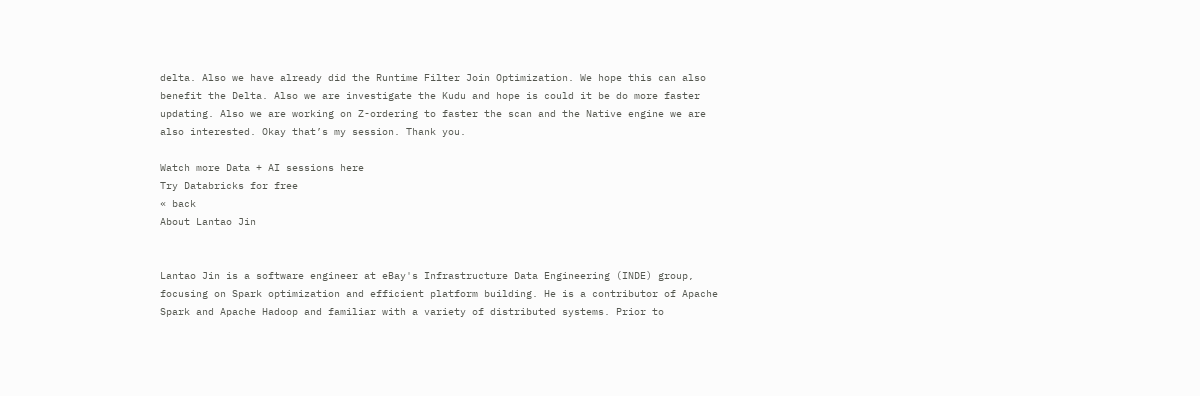delta. Also we have already did the Runtime Filter Join Optimization. We hope this can also benefit the Delta. Also we are investigate the Kudu and hope is could it be do more faster updating. Also we are working on Z-ordering to faster the scan and the Native engine we are also interested. Okay that’s my session. Thank you.

Watch more Data + AI sessions here
Try Databricks for free
« back
About Lantao Jin


Lantao Jin is a software engineer at eBay's Infrastructure Data Engineering (INDE) group, focusing on Spark optimization and efficient platform building. He is a contributor of Apache Spark and Apache Hadoop and familiar with a variety of distributed systems. Prior to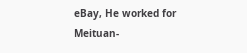eBay, He worked for Meituan-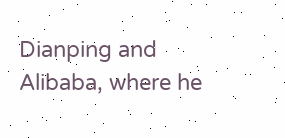Dianping and Alibaba, where he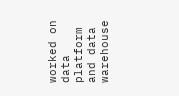worked on data platform and data warehouse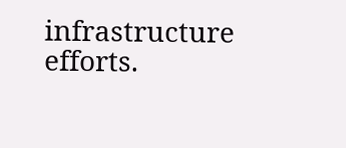infrastructure efforts.